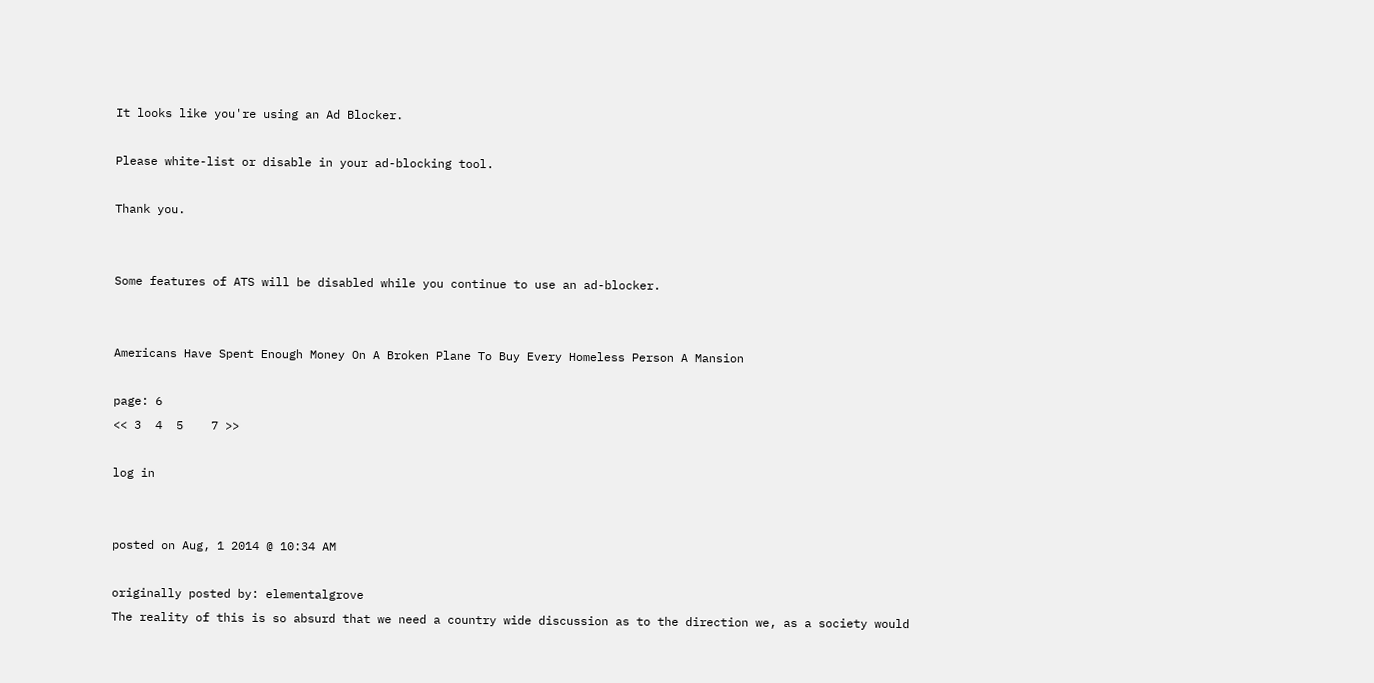It looks like you're using an Ad Blocker.

Please white-list or disable in your ad-blocking tool.

Thank you.


Some features of ATS will be disabled while you continue to use an ad-blocker.


Americans Have Spent Enough Money On A Broken Plane To Buy Every Homeless Person A Mansion

page: 6
<< 3  4  5    7 >>

log in


posted on Aug, 1 2014 @ 10:34 AM

originally posted by: elementalgrove
The reality of this is so absurd that we need a country wide discussion as to the direction we, as a society would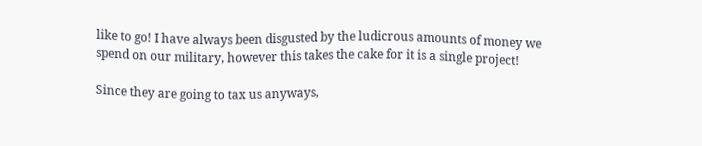like to go! I have always been disgusted by the ludicrous amounts of money we spend on our military, however this takes the cake for it is a single project!

Since they are going to tax us anyways,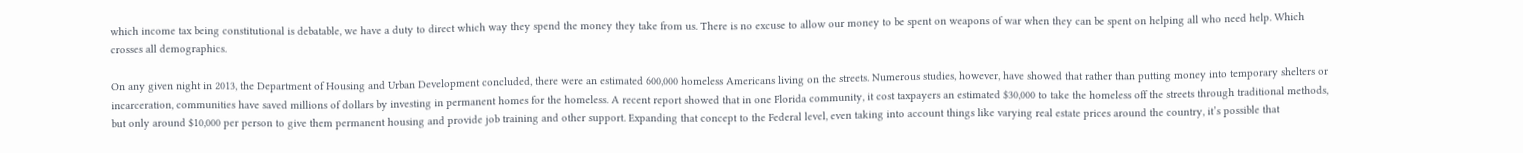which income tax being constitutional is debatable, we have a duty to direct which way they spend the money they take from us. There is no excuse to allow our money to be spent on weapons of war when they can be spent on helping all who need help. Which crosses all demographics.

On any given night in 2013, the Department of Housing and Urban Development concluded, there were an estimated 600,000 homeless Americans living on the streets. Numerous studies, however, have showed that rather than putting money into temporary shelters or incarceration, communities have saved millions of dollars by investing in permanent homes for the homeless. A recent report showed that in one Florida community, it cost taxpayers an estimated $30,000 to take the homeless off the streets through traditional methods, but only around $10,000 per person to give them permanent housing and provide job training and other support. Expanding that concept to the Federal level, even taking into account things like varying real estate prices around the country, it’s possible that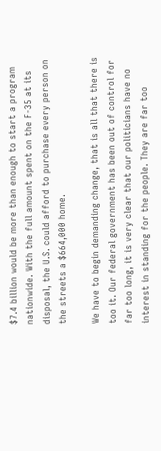$7.4 billion would be more than enough to start a program nationwide. With the full amount spent on the F-35 at its disposal, the U.S. could afford to purchase every person on the streets a $664,000 home.

We have to begin demanding change, that is all that there is too it. Our federal government has been out of control for far too long, it is very clear that our politicians have no interest in standing for the people. They are far too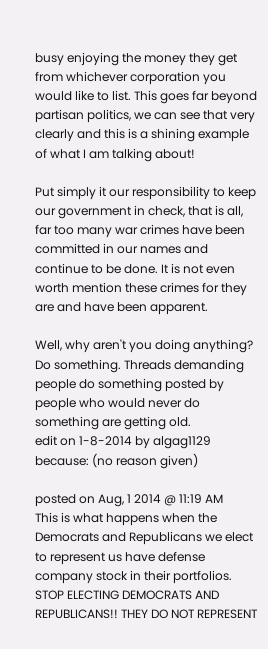busy enjoying the money they get from whichever corporation you would like to list. This goes far beyond partisan politics, we can see that very clearly and this is a shining example of what I am talking about!

Put simply it our responsibility to keep our government in check, that is all, far too many war crimes have been committed in our names and continue to be done. It is not even worth mention these crimes for they are and have been apparent.

Well, why aren't you doing anything? Do something. Threads demanding people do something posted by people who would never do something are getting old.
edit on 1-8-2014 by algag1129 because: (no reason given)

posted on Aug, 1 2014 @ 11:19 AM
This is what happens when the Democrats and Republicans we elect to represent us have defense company stock in their portfolios. STOP ELECTING DEMOCRATS AND REPUBLICANS!! THEY DO NOT REPRESENT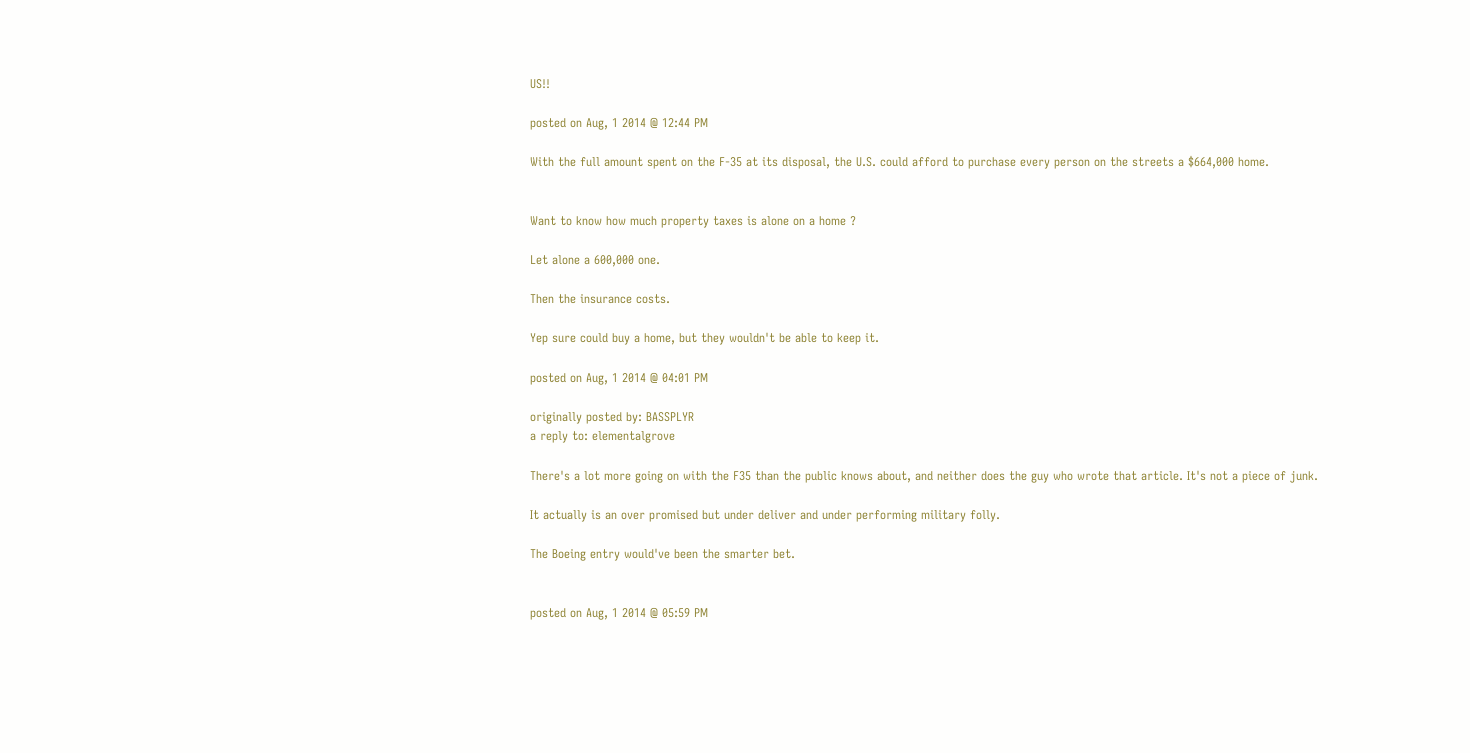US!!

posted on Aug, 1 2014 @ 12:44 PM

With the full amount spent on the F-35 at its disposal, the U.S. could afford to purchase every person on the streets a $664,000 home.


Want to know how much property taxes is alone on a home ?

Let alone a 600,000 one.

Then the insurance costs.

Yep sure could buy a home, but they wouldn't be able to keep it.

posted on Aug, 1 2014 @ 04:01 PM

originally posted by: BASSPLYR
a reply to: elementalgrove

There's a lot more going on with the F35 than the public knows about, and neither does the guy who wrote that article. It's not a piece of junk.

It actually is an over promised but under deliver and under performing military folly.

The Boeing entry would've been the smarter bet.


posted on Aug, 1 2014 @ 05:59 PM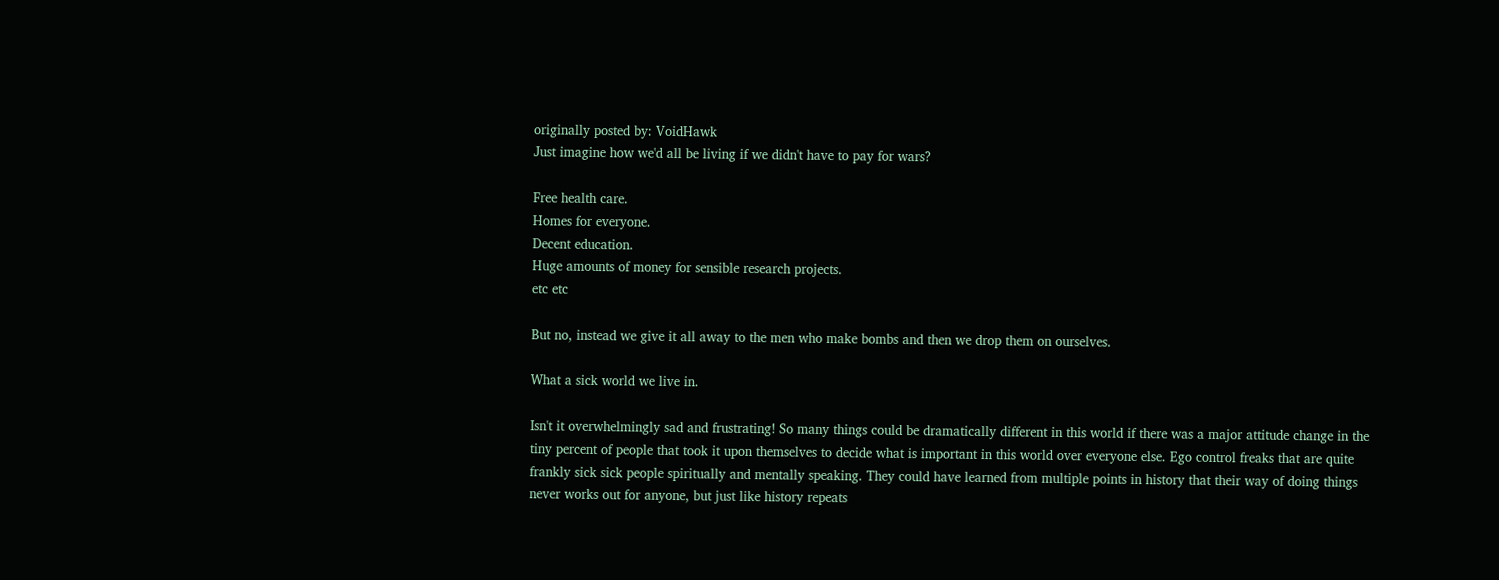originally posted by: VoidHawk
Just imagine how we'd all be living if we didn't have to pay for wars?

Free health care.
Homes for everyone.
Decent education.
Huge amounts of money for sensible research projects.
etc etc

But no, instead we give it all away to the men who make bombs and then we drop them on ourselves.

What a sick world we live in.

Isn't it overwhelmingly sad and frustrating! So many things could be dramatically different in this world if there was a major attitude change in the tiny percent of people that took it upon themselves to decide what is important in this world over everyone else. Ego control freaks that are quite frankly sick sick people spiritually and mentally speaking. They could have learned from multiple points in history that their way of doing things never works out for anyone, but just like history repeats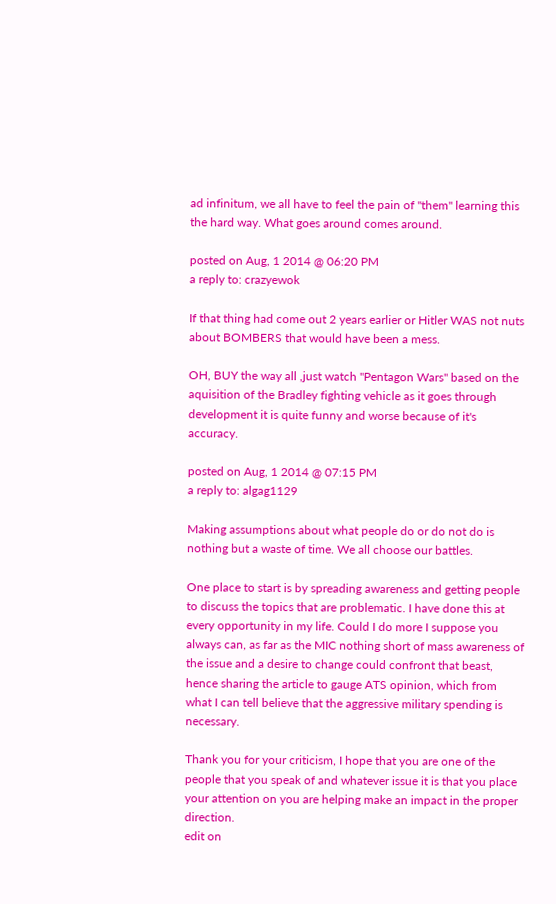ad infinitum, we all have to feel the pain of "them" learning this the hard way. What goes around comes around.

posted on Aug, 1 2014 @ 06:20 PM
a reply to: crazyewok

If that thing had come out 2 years earlier or Hitler WAS not nuts about BOMBERS that would have been a mess.

OH, BUY the way all ,just watch "Pentagon Wars" based on the aquisition of the Bradley fighting vehicle as it goes through development it is quite funny and worse because of it's accuracy.

posted on Aug, 1 2014 @ 07:15 PM
a reply to: algag1129

Making assumptions about what people do or do not do is nothing but a waste of time. We all choose our battles.

One place to start is by spreading awareness and getting people to discuss the topics that are problematic. I have done this at every opportunity in my life. Could I do more I suppose you always can, as far as the MIC nothing short of mass awareness of the issue and a desire to change could confront that beast, hence sharing the article to gauge ATS opinion, which from what I can tell believe that the aggressive military spending is necessary.

Thank you for your criticism, I hope that you are one of the people that you speak of and whatever issue it is that you place your attention on you are helping make an impact in the proper direction.
edit on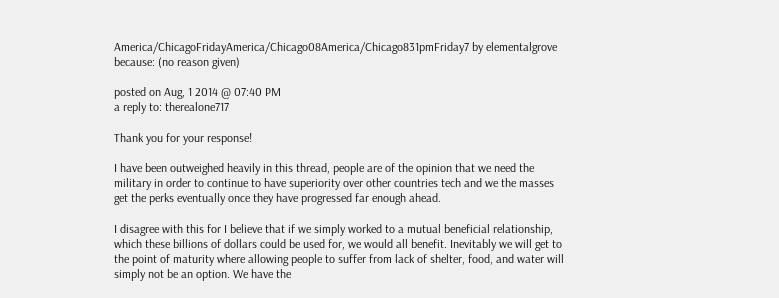America/ChicagoFridayAmerica/Chicago08America/Chicago831pmFriday7 by elementalgrove because: (no reason given)

posted on Aug, 1 2014 @ 07:40 PM
a reply to: therealone717

Thank you for your response!

I have been outweighed heavily in this thread, people are of the opinion that we need the military in order to continue to have superiority over other countries tech and we the masses get the perks eventually once they have progressed far enough ahead.

I disagree with this for I believe that if we simply worked to a mutual beneficial relationship, which these billions of dollars could be used for, we would all benefit. Inevitably we will get to the point of maturity where allowing people to suffer from lack of shelter, food, and water will simply not be an option. We have the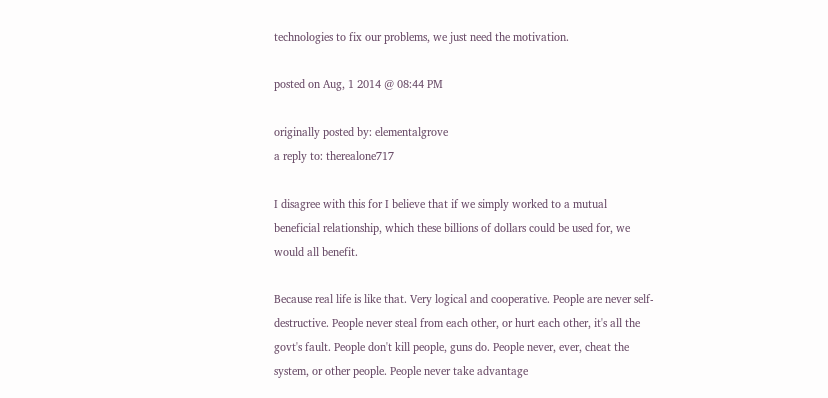technologies to fix our problems, we just need the motivation.

posted on Aug, 1 2014 @ 08:44 PM

originally posted by: elementalgrove
a reply to: therealone717

I disagree with this for I believe that if we simply worked to a mutual beneficial relationship, which these billions of dollars could be used for, we would all benefit.

Because real life is like that. Very logical and cooperative. People are never self-destructive. People never steal from each other, or hurt each other, it's all the govt's fault. People don't kill people, guns do. People never, ever, cheat the system, or other people. People never take advantage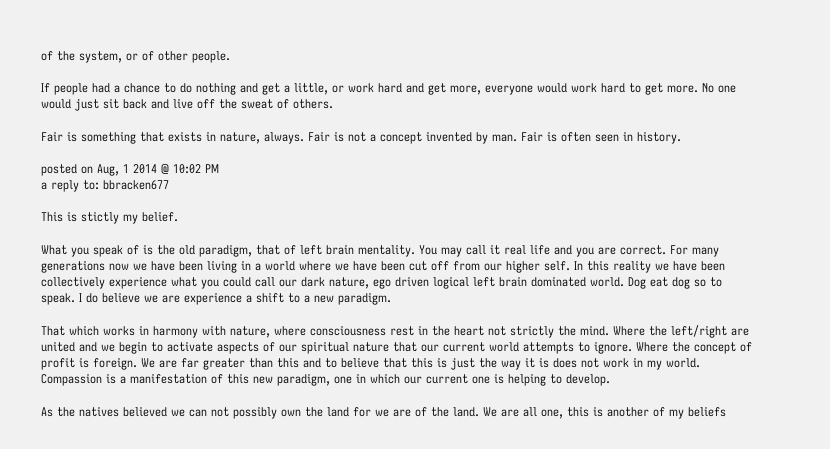of the system, or of other people.

If people had a chance to do nothing and get a little, or work hard and get more, everyone would work hard to get more. No one would just sit back and live off the sweat of others.

Fair is something that exists in nature, always. Fair is not a concept invented by man. Fair is often seen in history.

posted on Aug, 1 2014 @ 10:02 PM
a reply to: bbracken677

This is stictly my belief.

What you speak of is the old paradigm, that of left brain mentality. You may call it real life and you are correct. For many generations now we have been living in a world where we have been cut off from our higher self. In this reality we have been collectively experience what you could call our dark nature, ego driven logical left brain dominated world. Dog eat dog so to speak. I do believe we are experience a shift to a new paradigm.

That which works in harmony with nature, where consciousness rest in the heart not strictly the mind. Where the left/right are united and we begin to activate aspects of our spiritual nature that our current world attempts to ignore. Where the concept of profit is foreign. We are far greater than this and to believe that this is just the way it is does not work in my world. Compassion is a manifestation of this new paradigm, one in which our current one is helping to develop.

As the natives believed we can not possibly own the land for we are of the land. We are all one, this is another of my beliefs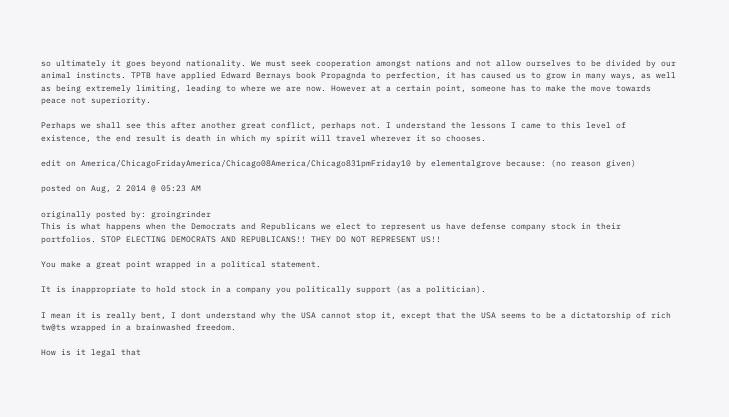so ultimately it goes beyond nationality. We must seek cooperation amongst nations and not allow ourselves to be divided by our animal instincts. TPTB have applied Edward Bernays book Propagnda to perfection, it has caused us to grow in many ways, as well as being extremely limiting, leading to where we are now. However at a certain point, someone has to make the move towards peace not superiority.

Perhaps we shall see this after another great conflict, perhaps not. I understand the lessons I came to this level of existence, the end result is death in which my spirit will travel wherever it so chooses.

edit on America/ChicagoFridayAmerica/Chicago08America/Chicago831pmFriday10 by elementalgrove because: (no reason given)

posted on Aug, 2 2014 @ 05:23 AM

originally posted by: groingrinder
This is what happens when the Democrats and Republicans we elect to represent us have defense company stock in their portfolios. STOP ELECTING DEMOCRATS AND REPUBLICANS!! THEY DO NOT REPRESENT US!!

You make a great point wrapped in a political statement.

It is inappropriate to hold stock in a company you politically support (as a politician).

I mean it is really bent, I dont understand why the USA cannot stop it, except that the USA seems to be a dictatorship of rich tw@ts wrapped in a brainwashed freedom.

How is it legal that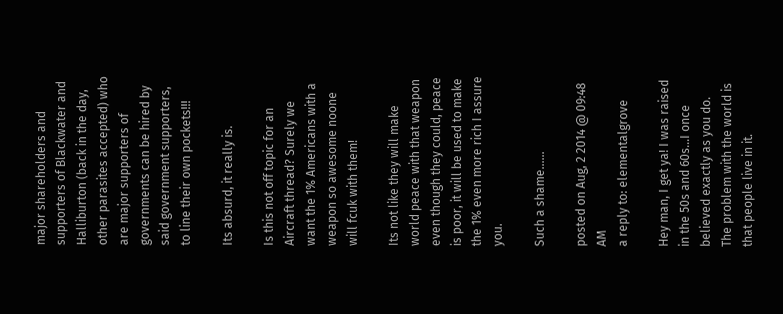major shareholders and supporters of Blackwater and Halliburton (back in the day, other parasites accepted) who are major supporters of governments can be hired by said government supporters, to line their own pockets!!!

Its absurd, it really is.

Is this not off topic for an Aircraft thread? Surely we want the 1% Americans with a weapon so awesome noone will fcuk with them!

Its not like they will make world peace with that weapon even though they could, peace is poor, it will be used to make the 1% even more rich I assure you.

Such a shame......

posted on Aug, 2 2014 @ 09:48 AM
a reply to: elementalgrove

Hey man, I get ya! I was raised in the 50s and 60s...I once believed exactly as you do. The problem with the world is that people live in it.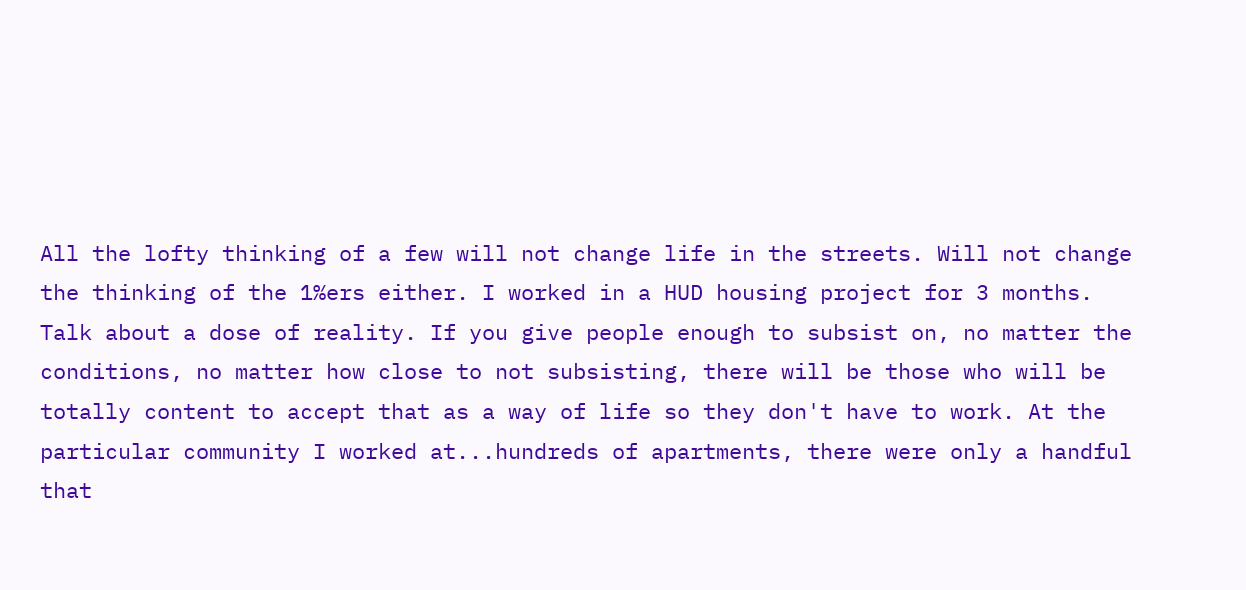All the lofty thinking of a few will not change life in the streets. Will not change the thinking of the 1%ers either. I worked in a HUD housing project for 3 months. Talk about a dose of reality. If you give people enough to subsist on, no matter the conditions, no matter how close to not subsisting, there will be those who will be totally content to accept that as a way of life so they don't have to work. At the particular community I worked at...hundreds of apartments, there were only a handful that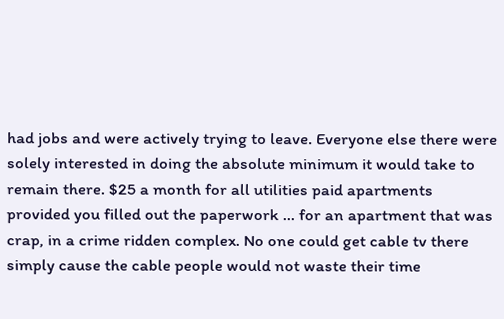had jobs and were actively trying to leave. Everyone else there were solely interested in doing the absolute minimum it would take to remain there. $25 a month for all utilities paid apartments provided you filled out the paperwork ... for an apartment that was crap, in a crime ridden complex. No one could get cable tv there simply cause the cable people would not waste their time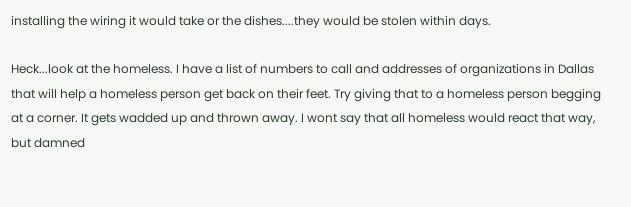installing the wiring it would take or the dishes....they would be stolen within days.

Heck...look at the homeless. I have a list of numbers to call and addresses of organizations in Dallas that will help a homeless person get back on their feet. Try giving that to a homeless person begging at a corner. It gets wadded up and thrown away. I wont say that all homeless would react that way, but damned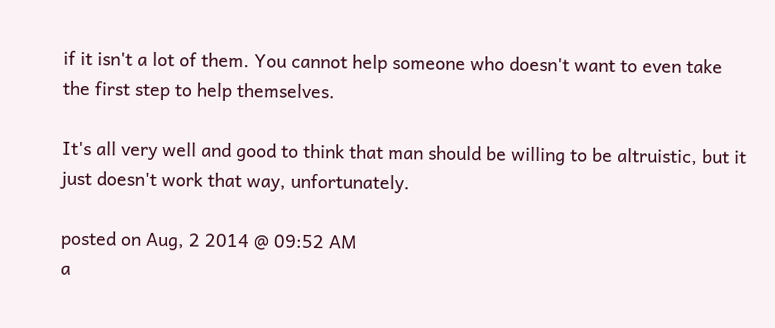if it isn't a lot of them. You cannot help someone who doesn't want to even take the first step to help themselves.

It's all very well and good to think that man should be willing to be altruistic, but it just doesn't work that way, unfortunately.

posted on Aug, 2 2014 @ 09:52 AM
a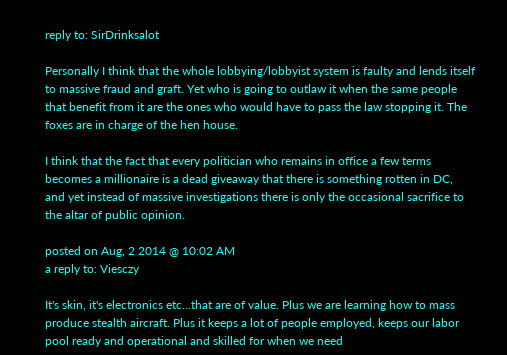reply to: SirDrinksalot

Personally I think that the whole lobbying/lobbyist system is faulty and lends itself to massive fraud and graft. Yet who is going to outlaw it when the same people that benefit from it are the ones who would have to pass the law stopping it. The foxes are in charge of the hen house.

I think that the fact that every politician who remains in office a few terms becomes a millionaire is a dead giveaway that there is something rotten in DC, and yet instead of massive investigations there is only the occasional sacrifice to the altar of public opinion.

posted on Aug, 2 2014 @ 10:02 AM
a reply to: Viesczy

It's skin, it's electronics etc...that are of value. Plus we are learning how to mass produce stealth aircraft. Plus it keeps a lot of people employed, keeps our labor pool ready and operational and skilled for when we need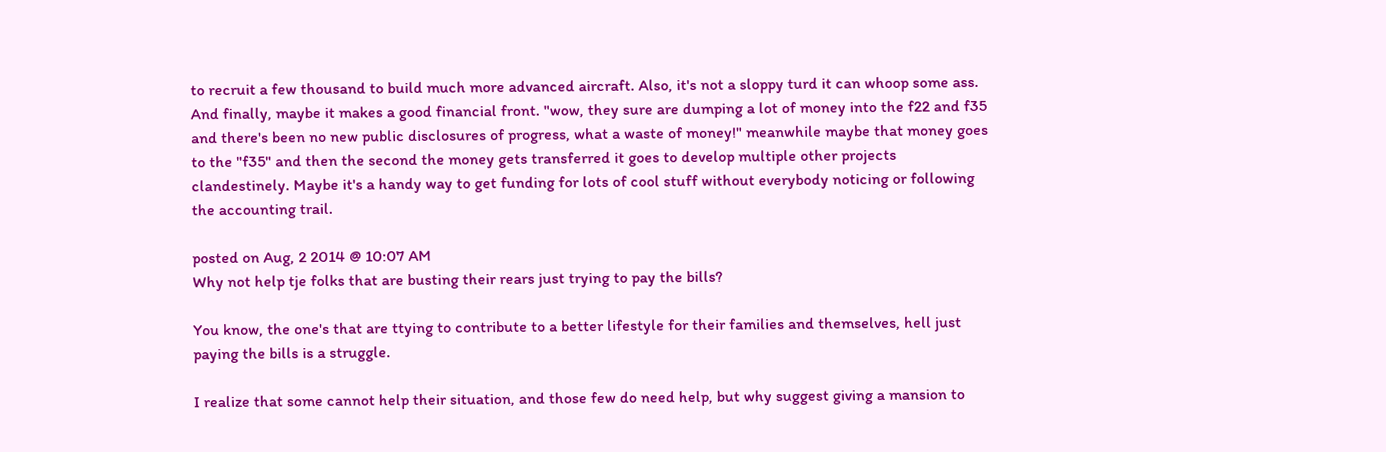to recruit a few thousand to build much more advanced aircraft. Also, it's not a sloppy turd it can whoop some ass. And finally, maybe it makes a good financial front. "wow, they sure are dumping a lot of money into the f22 and f35 and there's been no new public disclosures of progress, what a waste of money!" meanwhile maybe that money goes to the "f35" and then the second the money gets transferred it goes to develop multiple other projects clandestinely. Maybe it's a handy way to get funding for lots of cool stuff without everybody noticing or following the accounting trail.

posted on Aug, 2 2014 @ 10:07 AM
Why not help tje folks that are busting their rears just trying to pay the bills?

You know, the one's that are ttying to contribute to a better lifestyle for their families and themselves, hell just paying the bills is a struggle.

I realize that some cannot help their situation, and those few do need help, but why suggest giving a mansion to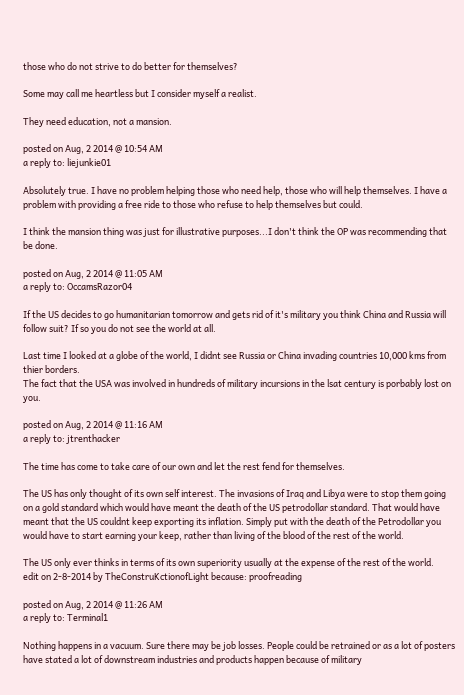those who do not strive to do better for themselves?

Some may call me heartless but I consider myself a realist.

They need education, not a mansion.

posted on Aug, 2 2014 @ 10:54 AM
a reply to: liejunkie01

Absolutely true. I have no problem helping those who need help, those who will help themselves. I have a problem with providing a free ride to those who refuse to help themselves but could.

I think the mansion thing was just for illustrative purposes...I don't think the OP was recommending that be done.

posted on Aug, 2 2014 @ 11:05 AM
a reply to: OccamsRazor04

If the US decides to go humanitarian tomorrow and gets rid of it's military you think China and Russia will follow suit? If so you do not see the world at all.

Last time I looked at a globe of the world, I didnt see Russia or China invading countries 10,000 kms from thier borders.
The fact that the USA was involved in hundreds of military incursions in the lsat century is porbably lost on you.

posted on Aug, 2 2014 @ 11:16 AM
a reply to: jtrenthacker

The time has come to take care of our own and let the rest fend for themselves.

The US has only thought of its own self interest. The invasions of Iraq and Libya were to stop them going on a gold standard which would have meant the death of the US petrodollar standard. That would have meant that the US couldnt keep exporting its inflation. Simply put with the death of the Petrodollar you would have to start earning your keep, rather than living of the blood of the rest of the world.

The US only ever thinks in terms of its own superiority usually at the expense of the rest of the world.
edit on 2-8-2014 by TheConstruKctionofLight because: proofreading

posted on Aug, 2 2014 @ 11:26 AM
a reply to: Terminal1

Nothing happens in a vacuum. Sure there may be job losses. People could be retrained or as a lot of posters have stated a lot of downstream industries and products happen because of military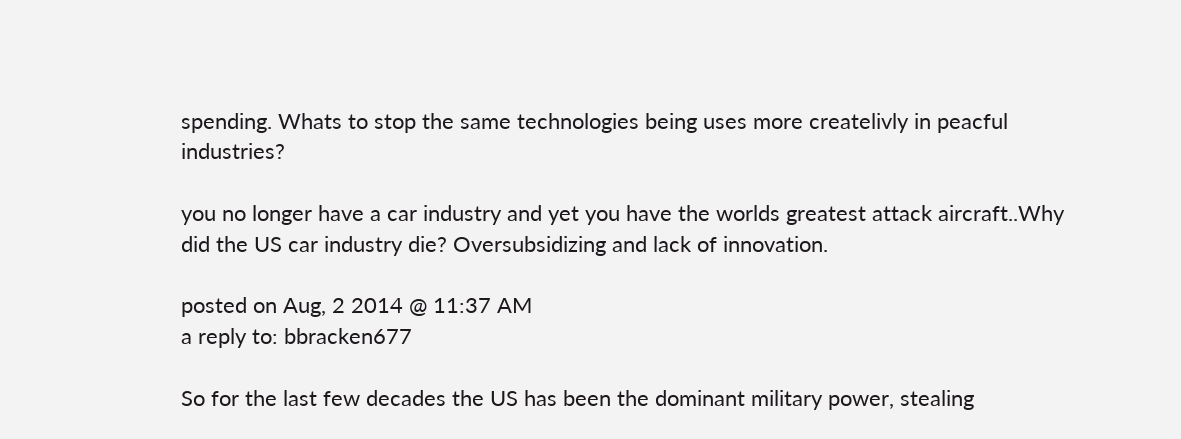spending. Whats to stop the same technologies being uses more createlivly in peacful industries?

you no longer have a car industry and yet you have the worlds greatest attack aircraft..Why did the US car industry die? Oversubsidizing and lack of innovation.

posted on Aug, 2 2014 @ 11:37 AM
a reply to: bbracken677

So for the last few decades the US has been the dominant military power, stealing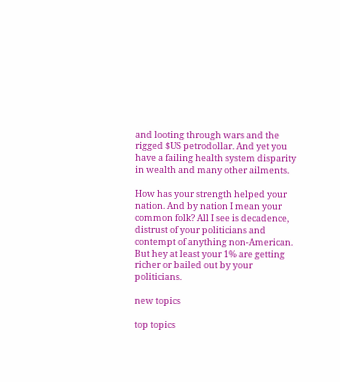and looting through wars and the rigged $US petrodollar. And yet you have a failing health system disparity in wealth and many other ailments.

How has your strength helped your nation. And by nation I mean your common folk? All I see is decadence, distrust of your politicians and contempt of anything non-American. But hey at least your 1% are getting richer or bailed out by your politicians.

new topics

top topics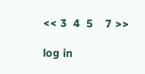<< 3  4  5    7 >>

log in